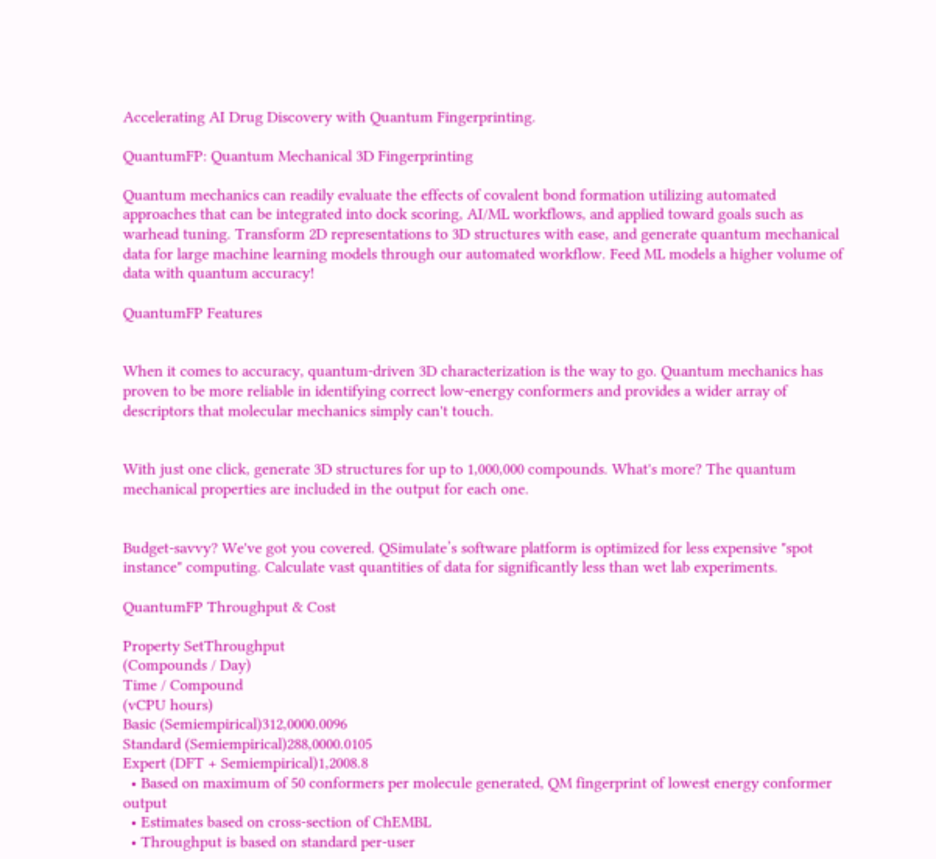Accelerating AI Drug Discovery with Quantum Fingerprinting.

QuantumFP: Quantum Mechanical 3D Fingerprinting

Quantum mechanics can readily evaluate the effects of covalent bond formation utilizing automated approaches that can be integrated into dock scoring, AI/ML workflows, and applied toward goals such as warhead tuning. Transform 2D representations to 3D structures with ease, and generate quantum mechanical data for large machine learning models through our automated workflow. Feed ML models a higher volume of data with quantum accuracy!

QuantumFP Features


When it comes to accuracy, quantum-driven 3D characterization is the way to go. Quantum mechanics has proven to be more reliable in identifying correct low-energy conformers and provides a wider array of descriptors that molecular mechanics simply can't touch.


With just one click, generate 3D structures for up to 1,000,000 compounds. What's more? The quantum mechanical properties are included in the output for each one.


Budget-savvy? We've got you covered. QSimulate’s software platform is optimized for less expensive "spot instance" computing. Calculate vast quantities of data for significantly less than wet lab experiments.

QuantumFP Throughput & Cost

Property SetThroughput
(Compounds / Day)
Time / Compound
(vCPU hours)
Basic (Semiempirical)312,0000.0096
Standard (Semiempirical)288,0000.0105
Expert (DFT + Semiempirical)1,2008.8
  • Based on maximum of 50 conformers per molecule generated, QM fingerprint of lowest energy conformer output
  • Estimates based on cross-section of ChEMBL
  • Throughput is based on standard per-user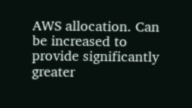AWS allocation. Can be increased to provide significantly greater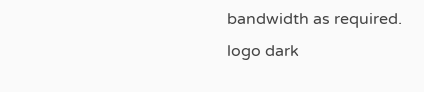bandwidth as required.
logo dark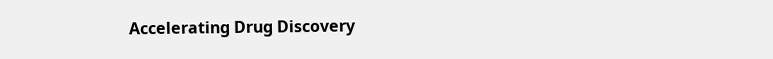Accelerating Drug Discovery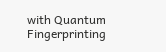with Quantum Fingerprinting